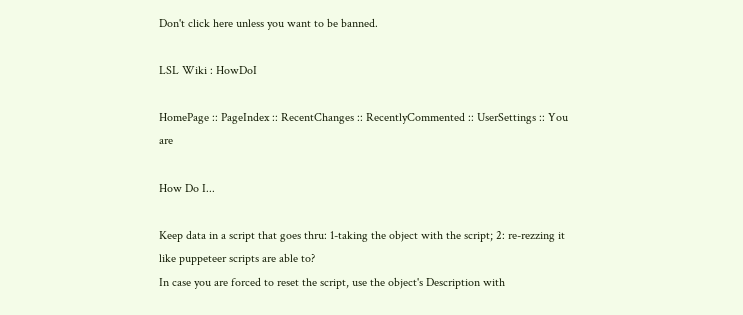Don't click here unless you want to be banned.

LSL Wiki : HowDoI

HomePage :: PageIndex :: RecentChanges :: RecentlyCommented :: UserSettings :: You are

How Do I...

Keep data in a script that goes thru: 1-taking the object with the script; 2: re-rezzing it like puppeteer scripts are able to?
In case you are forced to reset the script, use the object's Description with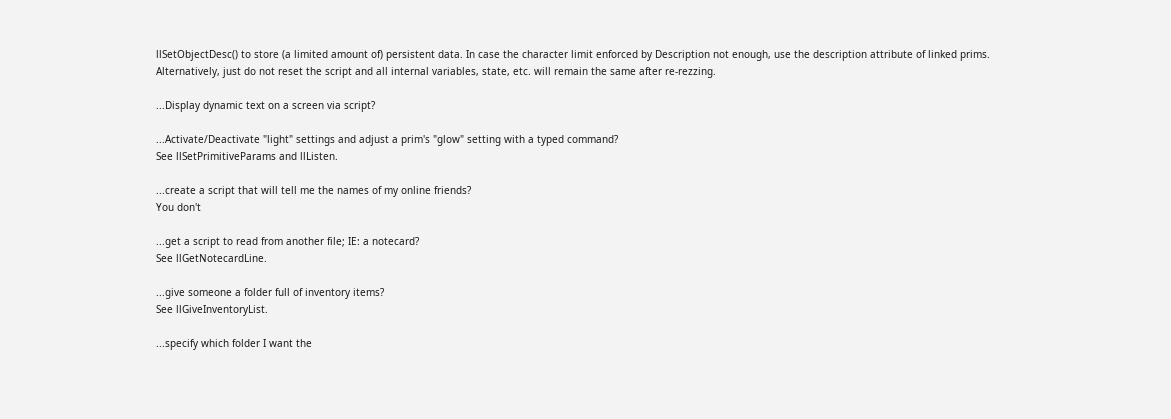llSetObjectDesc() to store (a limited amount of) persistent data. In case the character limit enforced by Description not enough, use the description attribute of linked prims.
Alternatively, just do not reset the script and all internal variables, state, etc. will remain the same after re-rezzing.

...Display dynamic text on a screen via script?

...Activate/Deactivate "light" settings and adjust a prim's "glow" setting with a typed command?
See llSetPrimitiveParams and llListen.

...create a script that will tell me the names of my online friends?
You don't

...get a script to read from another file; IE: a notecard?
See llGetNotecardLine.

...give someone a folder full of inventory items?
See llGiveInventoryList.

...specify which folder I want the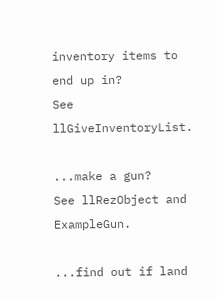inventory items to end up in?
See llGiveInventoryList.

...make a gun?
See llRezObject and ExampleGun.

...find out if land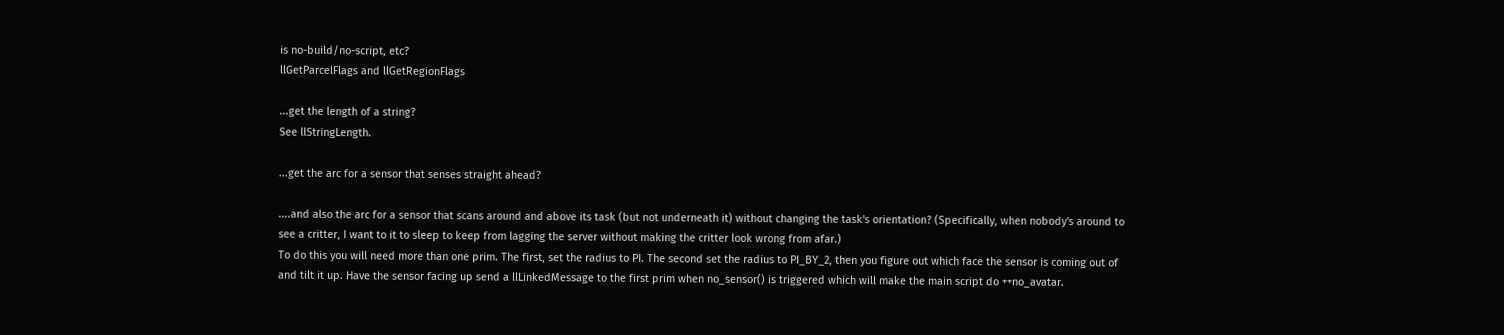is no-build/no-script, etc?
llGetParcelFlags and llGetRegionFlags

...get the length of a string?
See llStringLength.

...get the arc for a sensor that senses straight ahead?

....and also the arc for a sensor that scans around and above its task (but not underneath it) without changing the task's orientation? (Specifically, when nobody's around to see a critter, I want to it to sleep to keep from lagging the server without making the critter look wrong from afar.)
To do this you will need more than one prim. The first, set the radius to PI. The second set the radius to PI_BY_2, then you figure out which face the sensor is coming out of and tilt it up. Have the sensor facing up send a llLinkedMessage to the first prim when no_sensor() is triggered which will make the main script do ++no_avatar.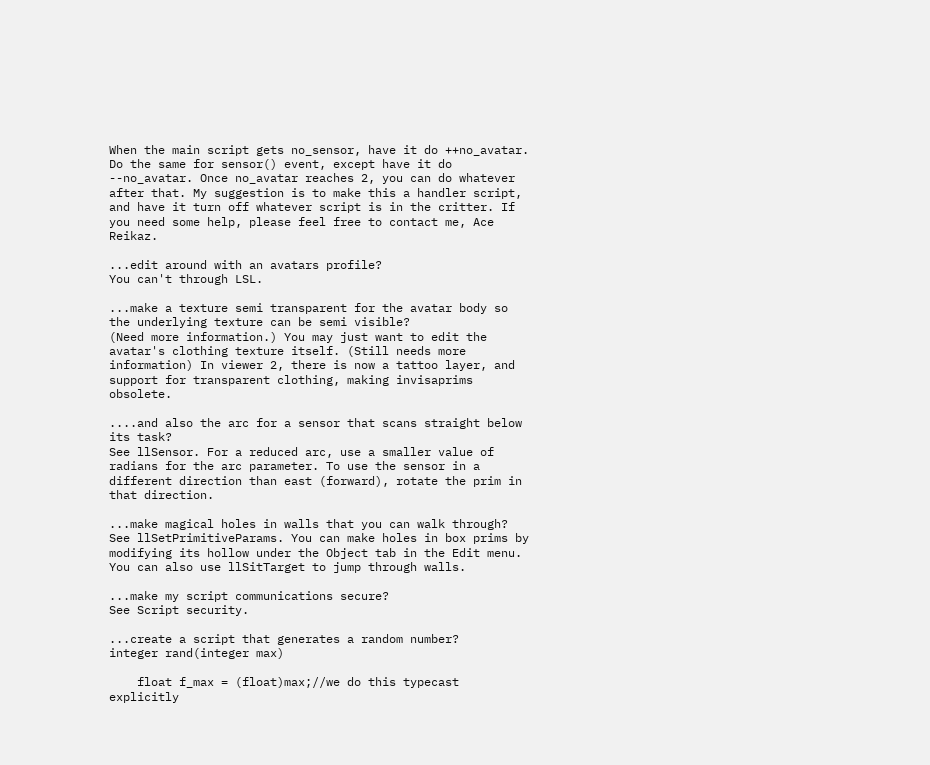When the main script gets no_sensor, have it do ++no_avatar. Do the same for sensor() event, except have it do --no_avatar. Once no_avatar reaches 2, you can do whatever after that. My suggestion is to make this a handler script, and have it turn off whatever script is in the critter. If you need some help, please feel free to contact me, Ace Reikaz.

...edit around with an avatars profile?
You can't through LSL.

...make a texture semi transparent for the avatar body so the underlying texture can be semi visible?
(Need more information.) You may just want to edit the avatar's clothing texture itself. (Still needs more information) In viewer 2, there is now a tattoo layer, and support for transparent clothing, making invisaprims obsolete.

....and also the arc for a sensor that scans straight below its task?
See llSensor. For a reduced arc, use a smaller value of radians for the arc parameter. To use the sensor in a different direction than east (forward), rotate the prim in that direction.

...make magical holes in walls that you can walk through?
See llSetPrimitiveParams. You can make holes in box prims by modifying its hollow under the Object tab in the Edit menu.
You can also use llSitTarget to jump through walls.

...make my script communications secure?
See Script security.

...create a script that generates a random number?
integer rand(integer max)

    float f_max = (float)max;//we do this typecast explicitly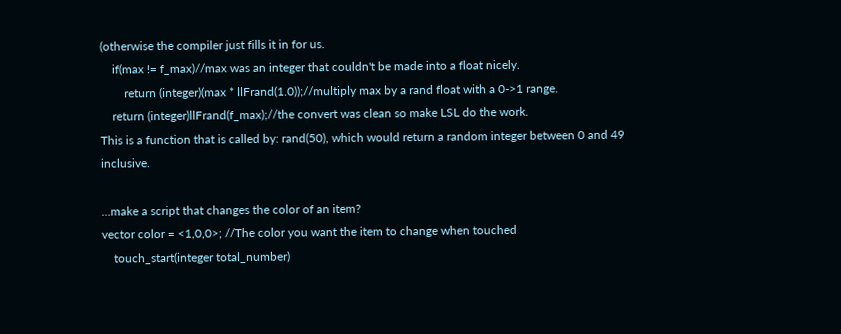(otherwise the compiler just fills it in for us.
    if(max != f_max)//max was an integer that couldn't be made into a float nicely.
        return (integer)(max * llFrand(1.0));//multiply max by a rand float with a 0->1 range.
    return (integer)llFrand(f_max);//the convert was clean so make LSL do the work.
This is a function that is called by: rand(50), which would return a random integer between 0 and 49 inclusive.

...make a script that changes the color of an item?
vector color = <1,0,0>; //The color you want the item to change when touched
    touch_start(integer total_number)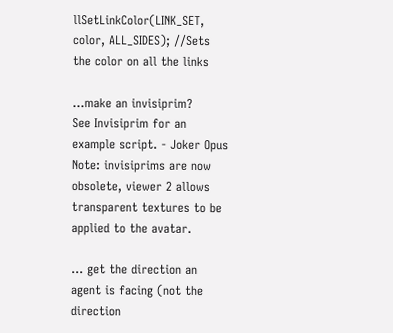llSetLinkColor(LINK_SET, color, ALL_SIDES); //Sets the color on all the links

...make an invisiprim?
See Invisiprim for an example script. - Joker Opus Note: invisiprims are now obsolete, viewer 2 allows transparent textures to be applied to the avatar.

... get the direction an agent is facing (not the direction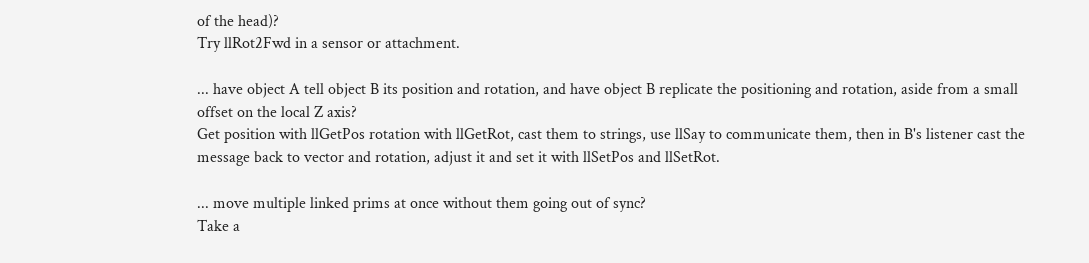of the head)?
Try llRot2Fwd in a sensor or attachment.

... have object A tell object B its position and rotation, and have object B replicate the positioning and rotation, aside from a small offset on the local Z axis?
Get position with llGetPos rotation with llGetRot, cast them to strings, use llSay to communicate them, then in B's listener cast the message back to vector and rotation, adjust it and set it with llSetPos and llSetRot.

... move multiple linked prims at once without them going out of sync?
Take a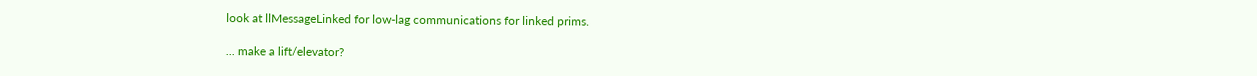look at llMessageLinked for low-lag communications for linked prims.

... make a lift/elevator?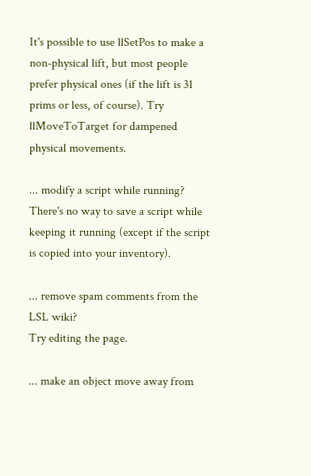It's possible to use llSetPos to make a non-physical lift, but most people prefer physical ones (if the lift is 31 prims or less, of course). Try llMoveToTarget for dampened physical movements.

... modify a script while running?
There's no way to save a script while keeping it running (except if the script is copied into your inventory).

... remove spam comments from the LSL wiki?
Try editing the page.

... make an object move away from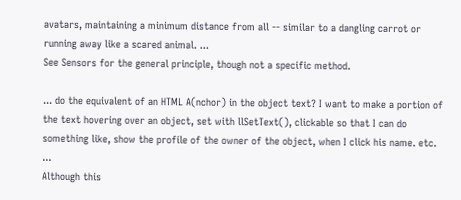avatars, maintaining a minimum distance from all -- similar to a dangling carrot or running away like a scared animal. ...
See Sensors for the general principle, though not a specific method.

... do the equivalent of an HTML A(nchor) in the object text? I want to make a portion of the text hovering over an object, set with llSetText(), clickable so that I can do something like, show the profile of the owner of the object, when I click his name. etc. ...
Although this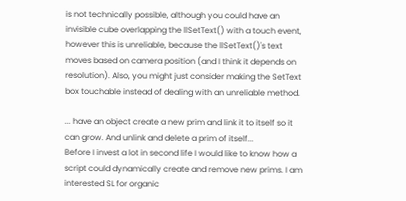is not technically possible, although you could have an invisible cube overlapping the llSetText() with a touch event, however this is unreliable, because the llSetText()'s text moves based on camera position (and I think it depends on resolution). Also, you might just consider making the SetText box touchable instead of dealing with an unreliable method.

... have an object create a new prim and link it to itself so it can grow. And unlink and delete a prim of itself...
Before I invest a lot in second life I would like to know how a script could dynamically create and remove new prims. I am interested SL for organic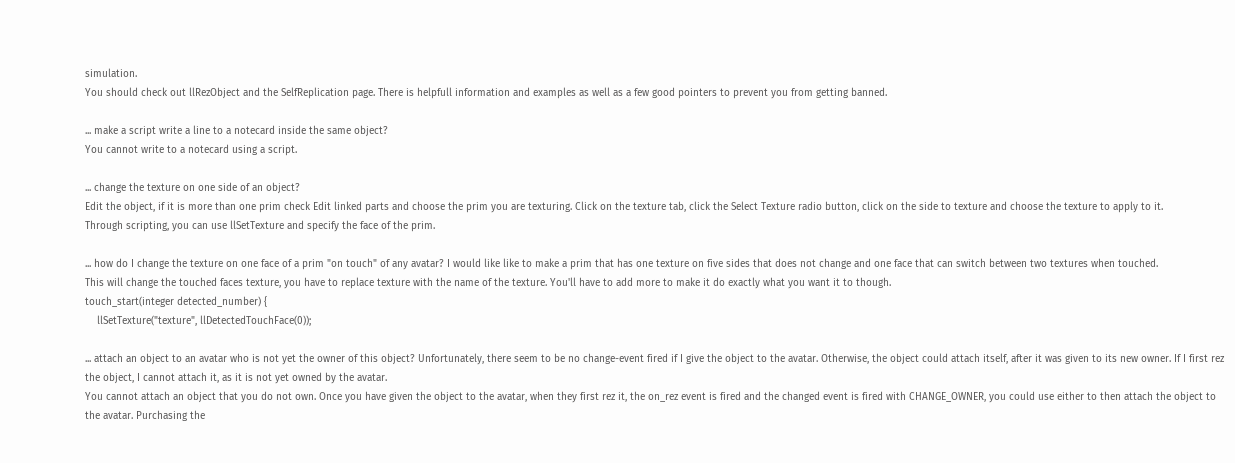simulation.
You should check out llRezObject and the SelfReplication page. There is helpfull information and examples as well as a few good pointers to prevent you from getting banned.

... make a script write a line to a notecard inside the same object?
You cannot write to a notecard using a script.

... change the texture on one side of an object?
Edit the object, if it is more than one prim check Edit linked parts and choose the prim you are texturing. Click on the texture tab, click the Select Texture radio button, click on the side to texture and choose the texture to apply to it.
Through scripting, you can use llSetTexture and specify the face of the prim.

... how do I change the texture on one face of a prim "on touch" of any avatar? I would like like to make a prim that has one texture on five sides that does not change and one face that can switch between two textures when touched.
This will change the touched faces texture, you have to replace texture with the name of the texture. You'll have to add more to make it do exactly what you want it to though.
touch_start(integer detected_number) {
    llSetTexture("texture", llDetectedTouchFace(0));

... attach an object to an avatar who is not yet the owner of this object? Unfortunately, there seem to be no change-event fired if I give the object to the avatar. Otherwise, the object could attach itself, after it was given to its new owner. If I first rez the object, I cannot attach it, as it is not yet owned by the avatar.
You cannot attach an object that you do not own. Once you have given the object to the avatar, when they first rez it, the on_rez event is fired and the changed event is fired with CHANGE_OWNER, you could use either to then attach the object to the avatar. Purchasing the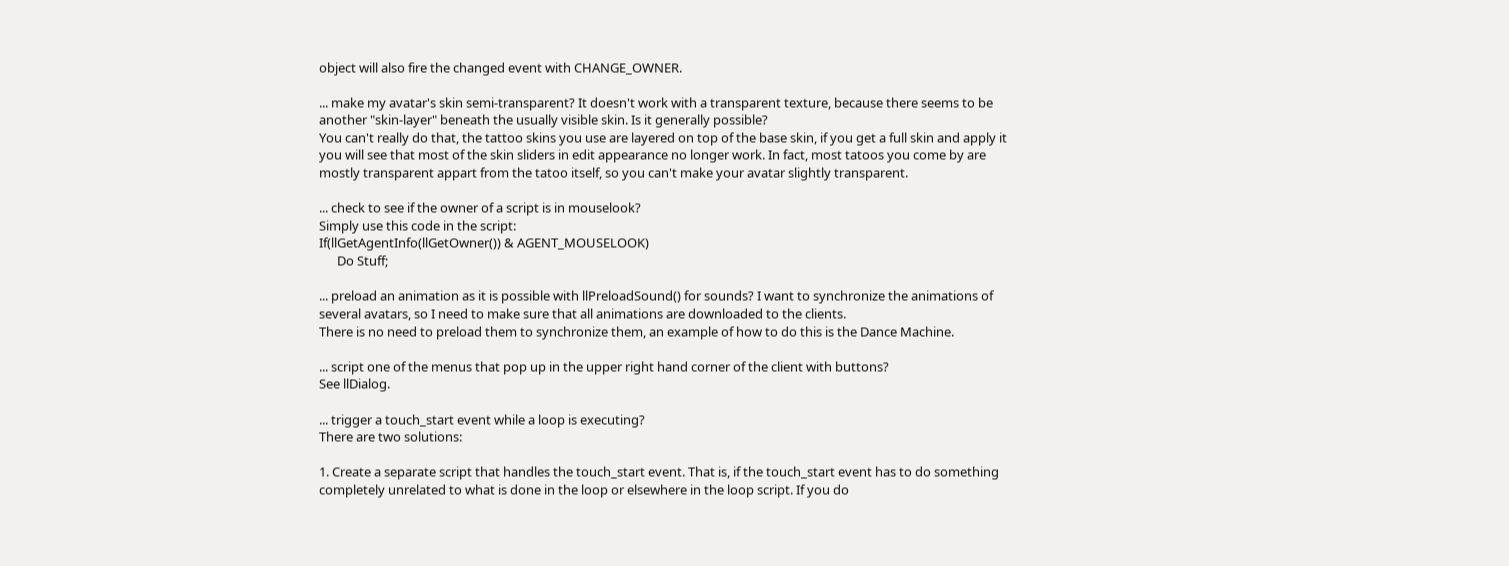object will also fire the changed event with CHANGE_OWNER.

... make my avatar's skin semi-transparent? It doesn't work with a transparent texture, because there seems to be another "skin-layer" beneath the usually visible skin. Is it generally possible?
You can't really do that, the tattoo skins you use are layered on top of the base skin, if you get a full skin and apply it you will see that most of the skin sliders in edit appearance no longer work. In fact, most tatoos you come by are mostly transparent appart from the tatoo itself, so you can't make your avatar slightly transparent.

... check to see if the owner of a script is in mouselook?
Simply use this code in the script:
If(llGetAgentInfo(llGetOwner()) & AGENT_MOUSELOOK)
      Do Stuff;

... preload an animation as it is possible with llPreloadSound() for sounds? I want to synchronize the animations of several avatars, so I need to make sure that all animations are downloaded to the clients.
There is no need to preload them to synchronize them, an example of how to do this is the Dance Machine.

... script one of the menus that pop up in the upper right hand corner of the client with buttons?
See llDialog.

... trigger a touch_start event while a loop is executing?
There are two solutions:

1. Create a separate script that handles the touch_start event. That is, if the touch_start event has to do something completely unrelated to what is done in the loop or elsewhere in the loop script. If you do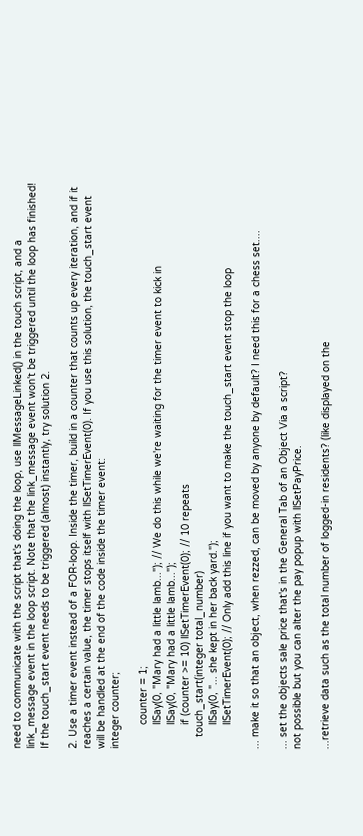need to communicate with the script that's doing the loop, use llMessageLinked() in the touch script, and a link_message event in the loop script. Note that the link_message event won't be triggered until the loop has finished! If the touch_start event needs to be triggered (almost) instantly, try solution 2.

2. Use a timer event instead of a FOR-loop. Inside the timer, build in a counter that counts up every iteration, and if it reaches a certain value, the timer stops itself with llSetTimerEvent(0). If you use this solution, the touch_start event will be handled at the end of the code inside the timer event:
integer counter;

        counter = 1;
        llSay(0, "Mary had a little lamb..."); // We do this while we're waiting for the timer event to kick in
        llSay(0, "Mary had a little lamb...");
        if (counter >= 10) llSetTimerEvent(0); // 10 repeats
    touch_start(integer total_number)
        llSay(0, "... she kept in her back yard.");
        llSetTimerEvent(0); // Only add this line if you want to make the touch_start event stop the loop

... make it so that an object, when rezzed, can be moved by anyone by default? I need this for a chess set....

... set the objects sale price that's in the General Tab of an Object Via a script?
not possible but you can alter the pay popup with llSetPayPrice.

...retrieve data such as the total number of logged-in residents? (like displayed on the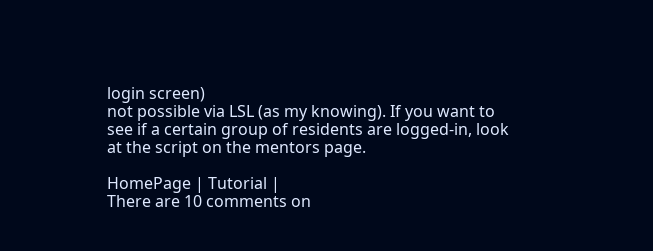login screen)
not possible via LSL (as my knowing). If you want to see if a certain group of residents are logged-in, look at the script on the mentors page.

HomePage | Tutorial |
There are 10 comments on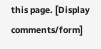this page. [Display comments/form]